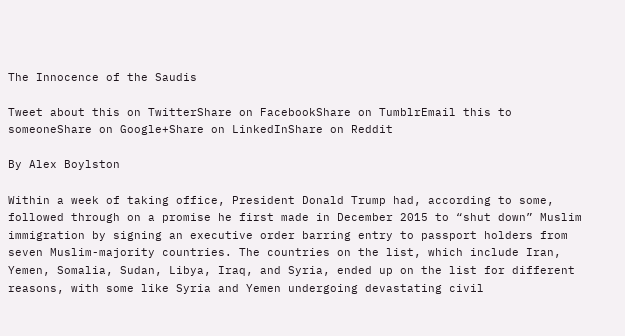The Innocence of the Saudis

Tweet about this on TwitterShare on FacebookShare on TumblrEmail this to someoneShare on Google+Share on LinkedInShare on Reddit

By Alex Boylston

Within a week of taking office, President Donald Trump had, according to some, followed through on a promise he first made in December 2015 to “shut down” Muslim immigration by signing an executive order barring entry to passport holders from seven Muslim-majority countries. The countries on the list, which include Iran, Yemen, Somalia, Sudan, Libya, Iraq, and Syria, ended up on the list for different reasons, with some like Syria and Yemen undergoing devastating civil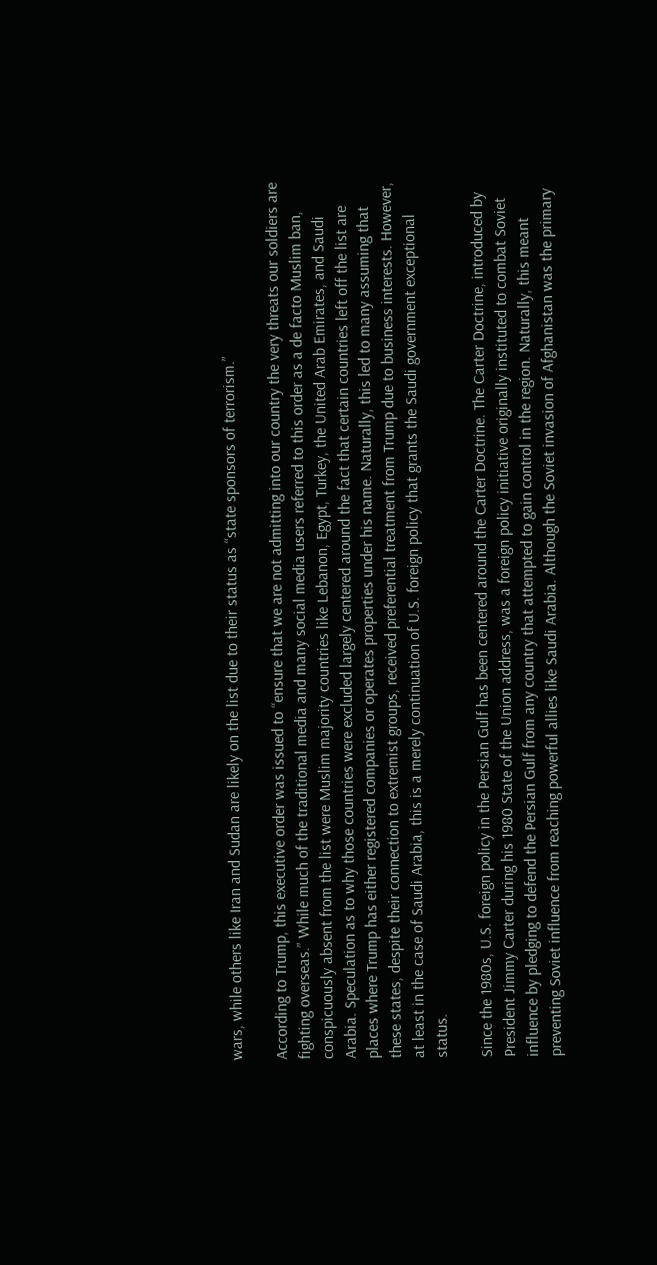wars, while others like Iran and Sudan are likely on the list due to their status as “state sponsors of terrorism.”

According to Trump, this executive order was issued to “ensure that we are not admitting into our country the very threats our soldiers are fighting overseas.” While much of the traditional media and many social media users referred to this order as a de facto Muslim ban, conspicuously absent from the list were Muslim majority countries like Lebanon, Egypt, Turkey, the United Arab Emirates, and Saudi Arabia. Speculation as to why those countries were excluded largely centered around the fact that certain countries left off the list are places where Trump has either registered companies or operates properties under his name. Naturally, this led to many assuming that these states, despite their connection to extremist groups, received preferential treatment from Trump due to business interests. However, at least in the case of Saudi Arabia, this is a merely continuation of U.S. foreign policy that grants the Saudi government exceptional status.

Since the 1980s, U.S. foreign policy in the Persian Gulf has been centered around the Carter Doctrine. The Carter Doctrine, introduced by President Jimmy Carter during his 1980 State of the Union address, was a foreign policy initiative originally instituted to combat Soviet influence by pledging to defend the Persian Gulf from any country that attempted to gain control in the region. Naturally, this meant preventing Soviet influence from reaching powerful allies like Saudi Arabia. Although the Soviet invasion of Afghanistan was the primary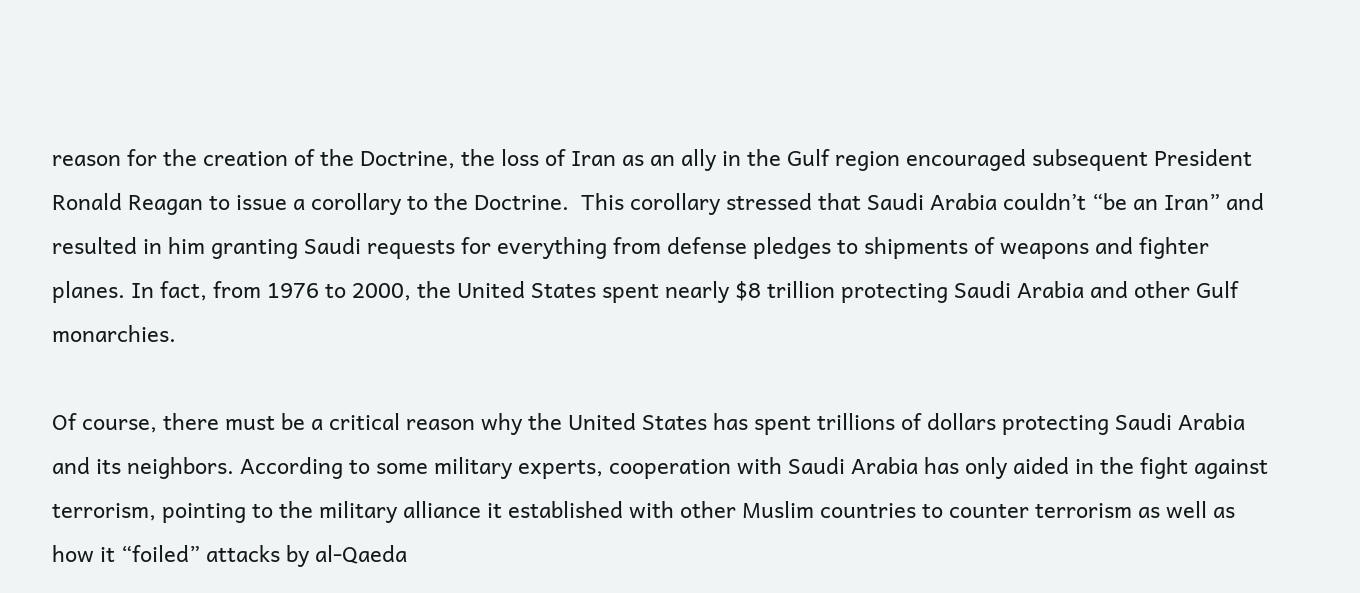reason for the creation of the Doctrine, the loss of Iran as an ally in the Gulf region encouraged subsequent President Ronald Reagan to issue a corollary to the Doctrine.  This corollary stressed that Saudi Arabia couldn’t “be an Iran” and resulted in him granting Saudi requests for everything from defense pledges to shipments of weapons and fighter planes. In fact, from 1976 to 2000, the United States spent nearly $8 trillion protecting Saudi Arabia and other Gulf monarchies.

Of course, there must be a critical reason why the United States has spent trillions of dollars protecting Saudi Arabia and its neighbors. According to some military experts, cooperation with Saudi Arabia has only aided in the fight against terrorism, pointing to the military alliance it established with other Muslim countries to counter terrorism as well as how it “foiled” attacks by al-Qaeda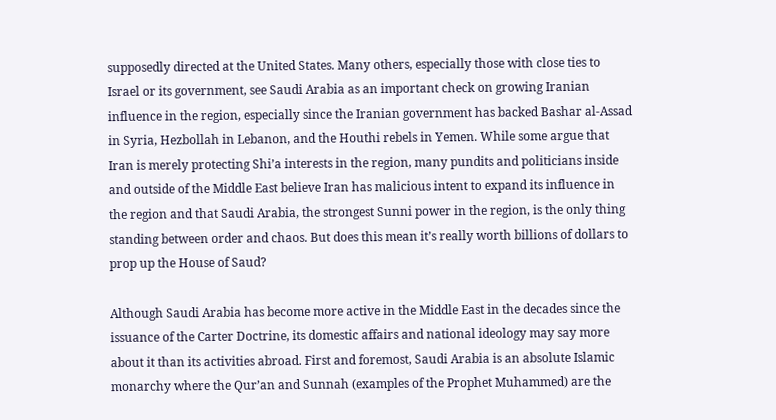supposedly directed at the United States. Many others, especially those with close ties to Israel or its government, see Saudi Arabia as an important check on growing Iranian influence in the region, especially since the Iranian government has backed Bashar al-Assad in Syria, Hezbollah in Lebanon, and the Houthi rebels in Yemen. While some argue that Iran is merely protecting Shi’a interests in the region, many pundits and politicians inside and outside of the Middle East believe Iran has malicious intent to expand its influence in the region and that Saudi Arabia, the strongest Sunni power in the region, is the only thing standing between order and chaos. But does this mean it’s really worth billions of dollars to prop up the House of Saud?

Although Saudi Arabia has become more active in the Middle East in the decades since the issuance of the Carter Doctrine, its domestic affairs and national ideology may say more about it than its activities abroad. First and foremost, Saudi Arabia is an absolute Islamic monarchy where the Qur’an and Sunnah (examples of the Prophet Muhammed) are the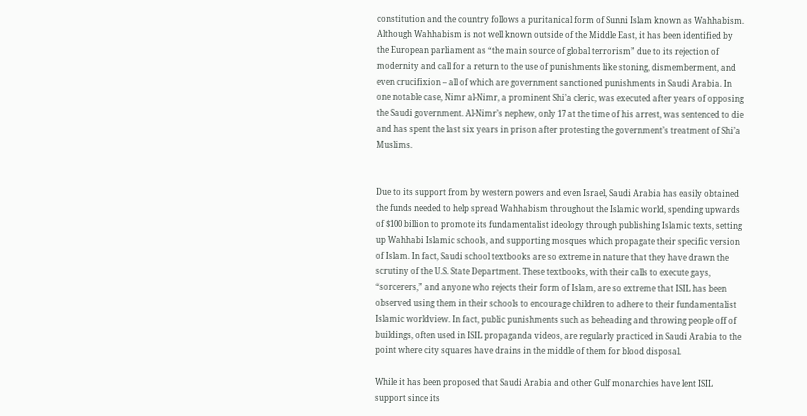constitution and the country follows a puritanical form of Sunni Islam known as Wahhabism. Although Wahhabism is not well known outside of the Middle East, it has been identified by the European parliament as “the main source of global terrorism” due to its rejection of modernity and call for a return to the use of punishments like stoning, dismemberment, and even crucifixion – all of which are government sanctioned punishments in Saudi Arabia. In one notable case, Nimr al-Nimr, a prominent Shi’a cleric, was executed after years of opposing the Saudi government. Al-Nimr’s nephew, only 17 at the time of his arrest, was sentenced to die and has spent the last six years in prison after protesting the government’s treatment of Shi’a Muslims.


Due to its support from by western powers and even Israel, Saudi Arabia has easily obtained the funds needed to help spread Wahhabism throughout the Islamic world, spending upwards of $100 billion to promote its fundamentalist ideology through publishing Islamic texts, setting up Wahhabi Islamic schools, and supporting mosques which propagate their specific version of Islam. In fact, Saudi school textbooks are so extreme in nature that they have drawn the scrutiny of the U.S. State Department. These textbooks, with their calls to execute gays, “sorcerers,” and anyone who rejects their form of Islam, are so extreme that ISIL has been observed using them in their schools to encourage children to adhere to their fundamentalist Islamic worldview. In fact, public punishments such as beheading and throwing people off of buildings, often used in ISIL propaganda videos, are regularly practiced in Saudi Arabia to the point where city squares have drains in the middle of them for blood disposal.

While it has been proposed that Saudi Arabia and other Gulf monarchies have lent ISIL support since its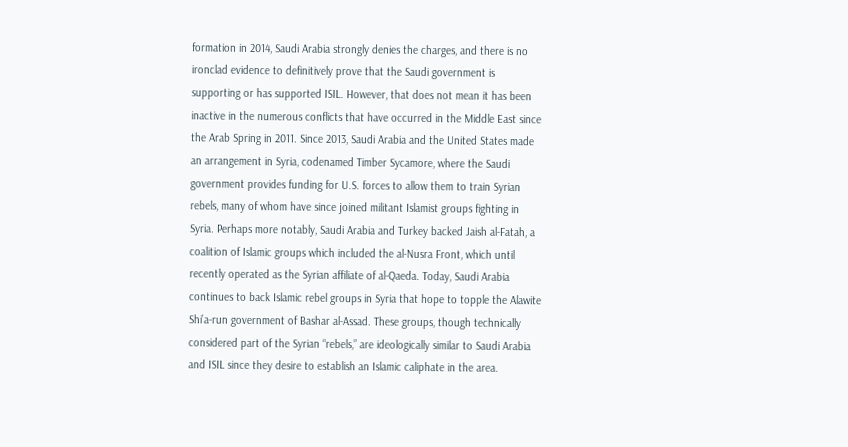formation in 2014, Saudi Arabia strongly denies the charges, and there is no ironclad evidence to definitively prove that the Saudi government is supporting or has supported ISIL. However, that does not mean it has been inactive in the numerous conflicts that have occurred in the Middle East since the Arab Spring in 2011. Since 2013, Saudi Arabia and the United States made an arrangement in Syria, codenamed Timber Sycamore, where the Saudi government provides funding for U.S. forces to allow them to train Syrian rebels, many of whom have since joined militant Islamist groups fighting in Syria. Perhaps more notably, Saudi Arabia and Turkey backed Jaish al-Fatah, a coalition of Islamic groups which included the al-Nusra Front, which until recently operated as the Syrian affiliate of al-Qaeda. Today, Saudi Arabia continues to back Islamic rebel groups in Syria that hope to topple the Alawite Shi’a-run government of Bashar al-Assad. These groups, though technically considered part of the Syrian “rebels,” are ideologically similar to Saudi Arabia and ISIL since they desire to establish an Islamic caliphate in the area.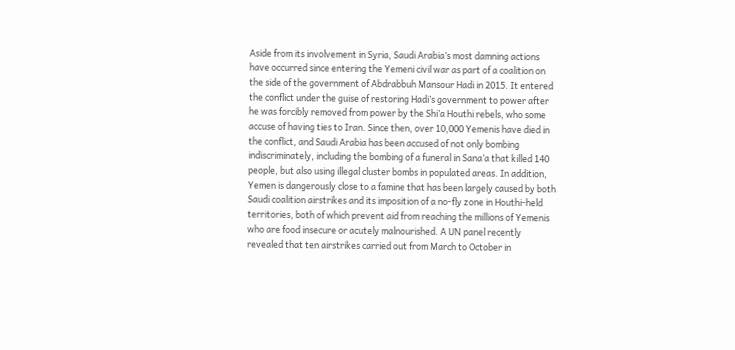Aside from its involvement in Syria, Saudi Arabia’s most damning actions have occurred since entering the Yemeni civil war as part of a coalition on the side of the government of Abdrabbuh Mansour Hadi in 2015. It entered the conflict under the guise of restoring Hadi’s government to power after he was forcibly removed from power by the Shi’a Houthi rebels, who some accuse of having ties to Iran. Since then, over 10,000 Yemenis have died in the conflict, and Saudi Arabia has been accused of not only bombing indiscriminately, including the bombing of a funeral in Sana’a that killed 140 people, but also using illegal cluster bombs in populated areas. In addition, Yemen is dangerously close to a famine that has been largely caused by both Saudi coalition airstrikes and its imposition of a no-fly zone in Houthi-held territories, both of which prevent aid from reaching the millions of Yemenis who are food insecure or acutely malnourished. A UN panel recently revealed that ten airstrikes carried out from March to October in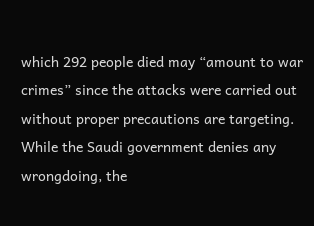which 292 people died may “amount to war crimes” since the attacks were carried out without proper precautions are targeting. While the Saudi government denies any wrongdoing, the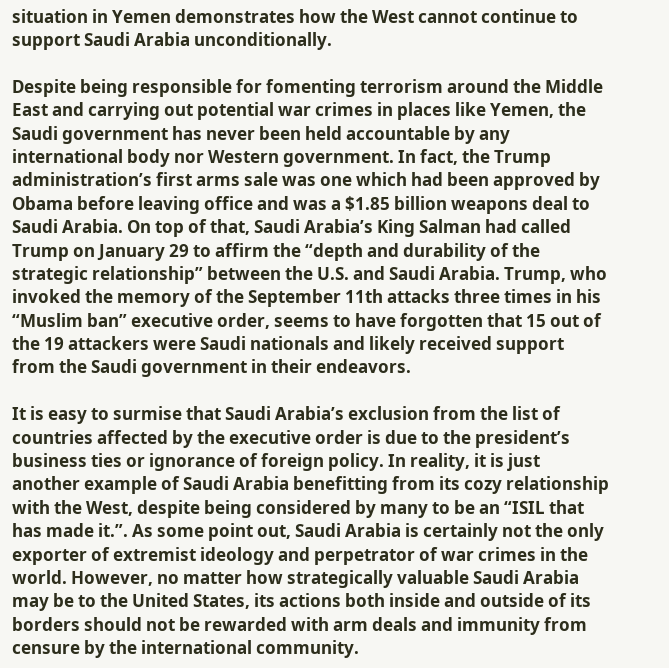situation in Yemen demonstrates how the West cannot continue to support Saudi Arabia unconditionally.

Despite being responsible for fomenting terrorism around the Middle East and carrying out potential war crimes in places like Yemen, the Saudi government has never been held accountable by any international body nor Western government. In fact, the Trump administration’s first arms sale was one which had been approved by Obama before leaving office and was a $1.85 billion weapons deal to Saudi Arabia. On top of that, Saudi Arabia’s King Salman had called Trump on January 29 to affirm the “depth and durability of the strategic relationship” between the U.S. and Saudi Arabia. Trump, who invoked the memory of the September 11th attacks three times in his “Muslim ban” executive order, seems to have forgotten that 15 out of the 19 attackers were Saudi nationals and likely received support from the Saudi government in their endeavors.

It is easy to surmise that Saudi Arabia’s exclusion from the list of countries affected by the executive order is due to the president’s business ties or ignorance of foreign policy. In reality, it is just another example of Saudi Arabia benefitting from its cozy relationship with the West, despite being considered by many to be an “ISIL that has made it.”. As some point out, Saudi Arabia is certainly not the only exporter of extremist ideology and perpetrator of war crimes in the world. However, no matter how strategically valuable Saudi Arabia may be to the United States, its actions both inside and outside of its borders should not be rewarded with arm deals and immunity from censure by the international community.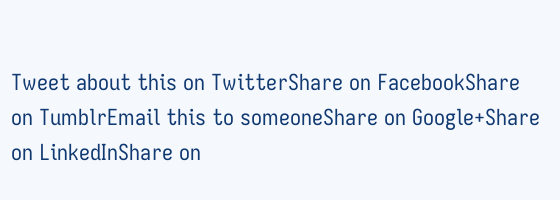Tweet about this on TwitterShare on FacebookShare on TumblrEmail this to someoneShare on Google+Share on LinkedInShare on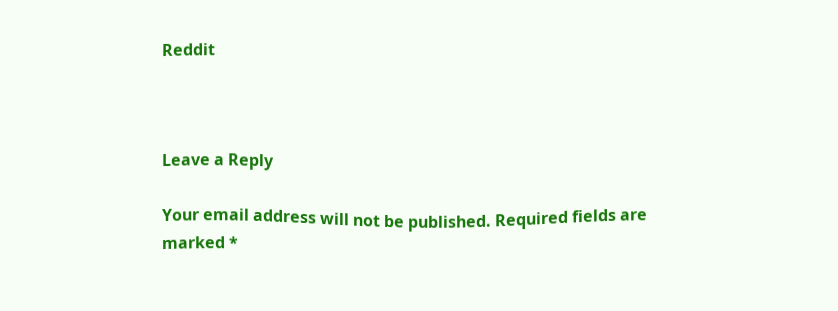Reddit



Leave a Reply

Your email address will not be published. Required fields are marked *